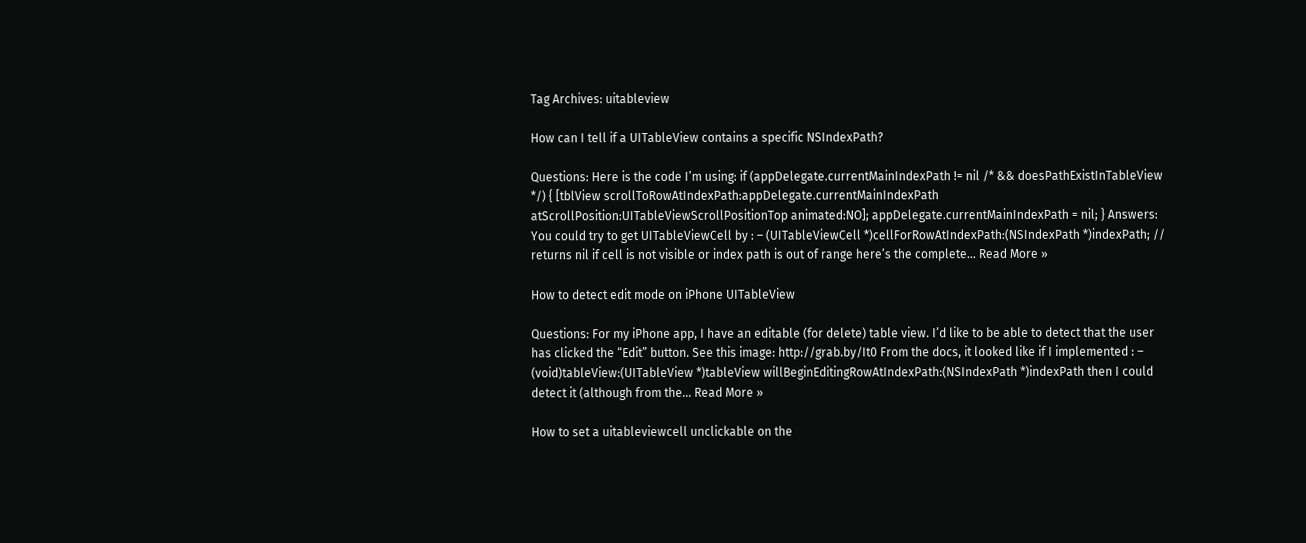Tag Archives: uitableview

How can I tell if a UITableView contains a specific NSIndexPath?

Questions: Here is the code I’m using: if (appDelegate.currentMainIndexPath != nil /* && doesPathExistInTableView */) { [tblView scrollToRowAtIndexPath:appDelegate.currentMainIndexPath atScrollPosition:UITableViewScrollPositionTop animated:NO]; appDelegate.currentMainIndexPath = nil; } Answers: You could try to get UITableViewCell by : – (UITableViewCell *)cellForRowAtIndexPath:(NSIndexPath *)indexPath; // returns nil if cell is not visible or index path is out of range here’s the complete… Read More »

How to detect edit mode on iPhone UITableView

Questions: For my iPhone app, I have an editable (for delete) table view. I’d like to be able to detect that the user has clicked the “Edit” button. See this image: http://grab.by/It0 From the docs, it looked like if I implemented : – (void)tableView:(UITableView *)tableView willBeginEditingRowAtIndexPath:(NSIndexPath *)indexPath then I could detect it (although from the… Read More »

How to set a uitableviewcell unclickable on the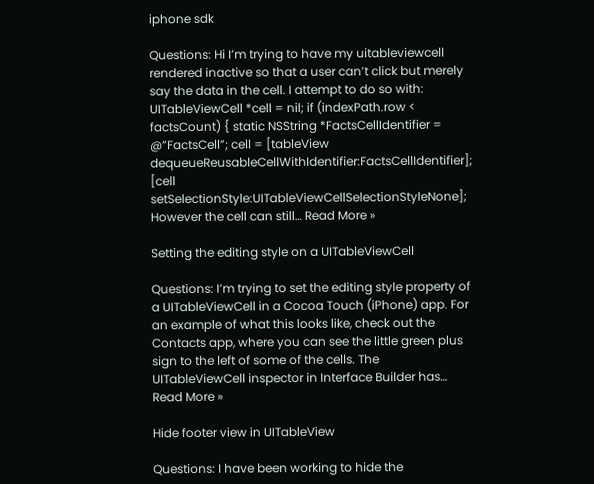iphone sdk

Questions: Hi I’m trying to have my uitableviewcell rendered inactive so that a user can’t click but merely say the data in the cell. I attempt to do so with: UITableViewCell *cell = nil; if (indexPath.row < factsCount) { static NSString *FactsCellIdentifier = @”FactsCell”; cell = [tableView dequeueReusableCellWithIdentifier:FactsCellIdentifier]; [cell setSelectionStyle:UITableViewCellSelectionStyleNone]; However the cell can still… Read More »

Setting the editing style on a UITableViewCell

Questions: I’m trying to set the editing style property of a UITableViewCell in a Cocoa Touch (iPhone) app. For an example of what this looks like, check out the Contacts app, where you can see the little green plus sign to the left of some of the cells. The UITableViewCell inspector in Interface Builder has… Read More »

Hide footer view in UITableView

Questions: I have been working to hide the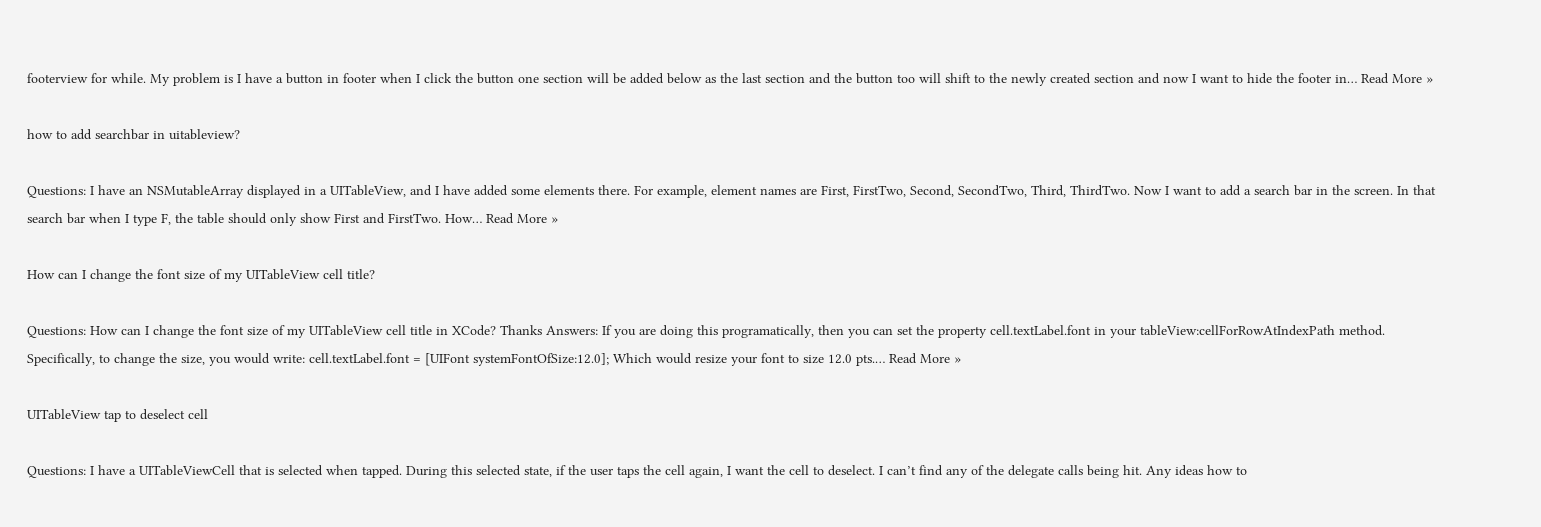footerview for while. My problem is I have a button in footer when I click the button one section will be added below as the last section and the button too will shift to the newly created section and now I want to hide the footer in… Read More »

how to add searchbar in uitableview?

Questions: I have an NSMutableArray displayed in a UITableView, and I have added some elements there. For example, element names are First, FirstTwo, Second, SecondTwo, Third, ThirdTwo. Now I want to add a search bar in the screen. In that search bar when I type F, the table should only show First and FirstTwo. How… Read More »

How can I change the font size of my UITableView cell title?

Questions: How can I change the font size of my UITableView cell title in XCode? Thanks Answers: If you are doing this programatically, then you can set the property cell.textLabel.font in your tableView:cellForRowAtIndexPath method. Specifically, to change the size, you would write: cell.textLabel.font = [UIFont systemFontOfSize:12.0]; Which would resize your font to size 12.0 pts.… Read More »

UITableView tap to deselect cell

Questions: I have a UITableViewCell that is selected when tapped. During this selected state, if the user taps the cell again, I want the cell to deselect. I can’t find any of the delegate calls being hit. Any ideas how to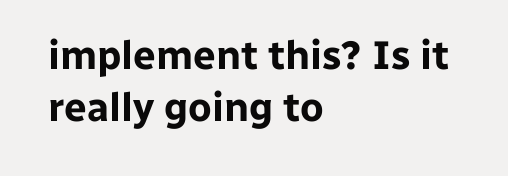implement this? Is it really going to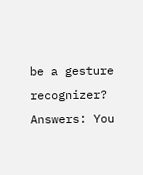be a gesture recognizer? Answers: You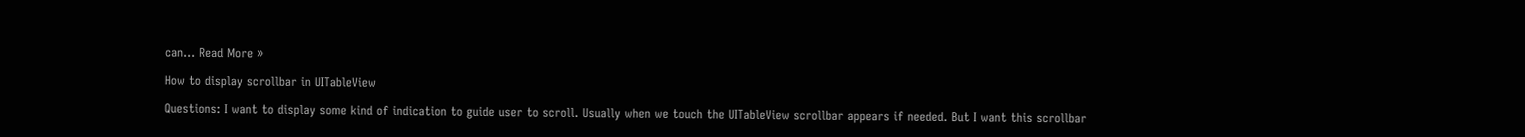can… Read More »

How to display scrollbar in UITableView

Questions: I want to display some kind of indication to guide user to scroll. Usually when we touch the UITableView scrollbar appears if needed. But I want this scrollbar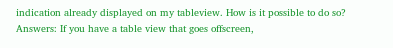indication already displayed on my tableview. How is it possible to do so? Answers: If you have a table view that goes offscreen,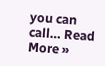you can call… Read More »